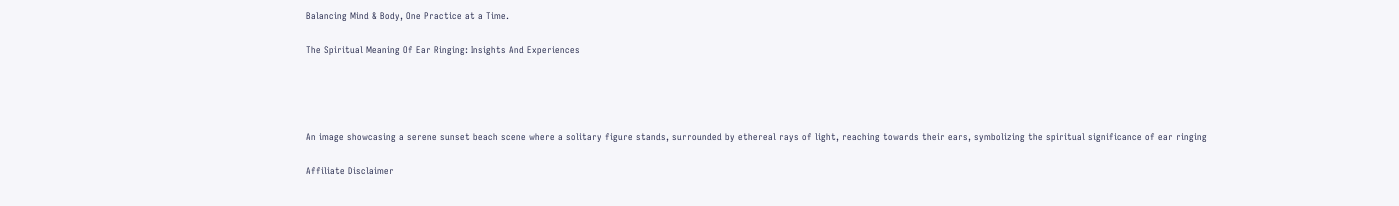Balancing Mind & Body, One Practice at a Time.

The Spiritual Meaning Of Ear Ringing: Insights And Experiences




An image showcasing a serene sunset beach scene where a solitary figure stands, surrounded by ethereal rays of light, reaching towards their ears, symbolizing the spiritual significance of ear ringing

Affiliate Disclaimer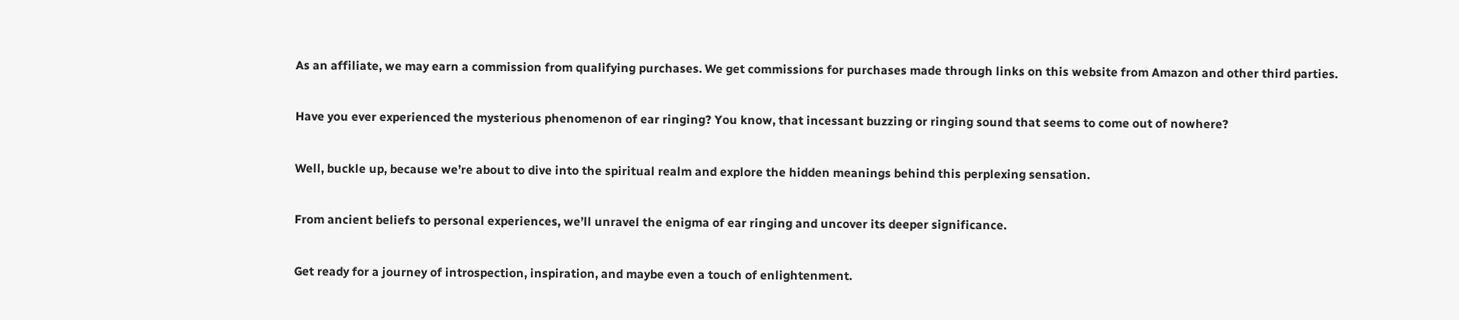As an affiliate, we may earn a commission from qualifying purchases. We get commissions for purchases made through links on this website from Amazon and other third parties.

Have you ever experienced the mysterious phenomenon of ear ringing? You know, that incessant buzzing or ringing sound that seems to come out of nowhere?

Well, buckle up, because we’re about to dive into the spiritual realm and explore the hidden meanings behind this perplexing sensation.

From ancient beliefs to personal experiences, we’ll unravel the enigma of ear ringing and uncover its deeper significance.

Get ready for a journey of introspection, inspiration, and maybe even a touch of enlightenment.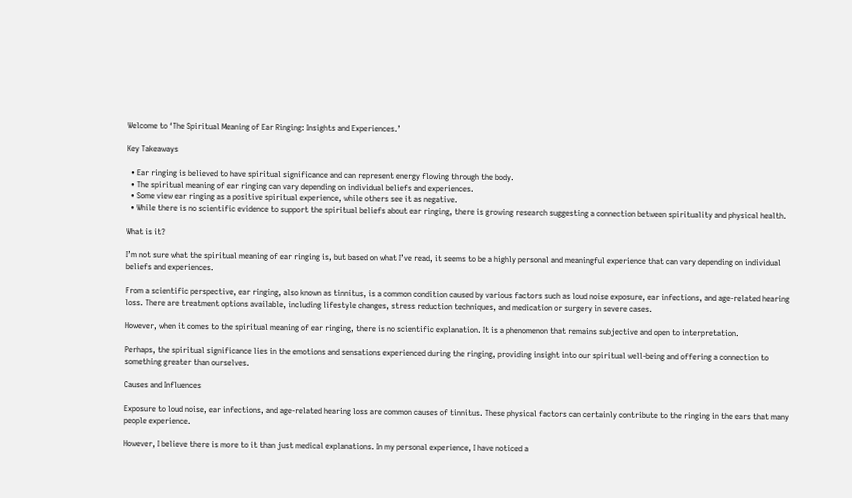Welcome to ‘The Spiritual Meaning of Ear Ringing: Insights and Experiences.’

Key Takeaways

  • Ear ringing is believed to have spiritual significance and can represent energy flowing through the body.
  • The spiritual meaning of ear ringing can vary depending on individual beliefs and experiences.
  • Some view ear ringing as a positive spiritual experience, while others see it as negative.
  • While there is no scientific evidence to support the spiritual beliefs about ear ringing, there is growing research suggesting a connection between spirituality and physical health.

What is it?

I’m not sure what the spiritual meaning of ear ringing is, but based on what I’ve read, it seems to be a highly personal and meaningful experience that can vary depending on individual beliefs and experiences.

From a scientific perspective, ear ringing, also known as tinnitus, is a common condition caused by various factors such as loud noise exposure, ear infections, and age-related hearing loss. There are treatment options available, including lifestyle changes, stress reduction techniques, and medication or surgery in severe cases.

However, when it comes to the spiritual meaning of ear ringing, there is no scientific explanation. It is a phenomenon that remains subjective and open to interpretation.

Perhaps, the spiritual significance lies in the emotions and sensations experienced during the ringing, providing insight into our spiritual well-being and offering a connection to something greater than ourselves.

Causes and Influences

Exposure to loud noise, ear infections, and age-related hearing loss are common causes of tinnitus. These physical factors can certainly contribute to the ringing in the ears that many people experience.

However, I believe there is more to it than just medical explanations. In my personal experience, I have noticed a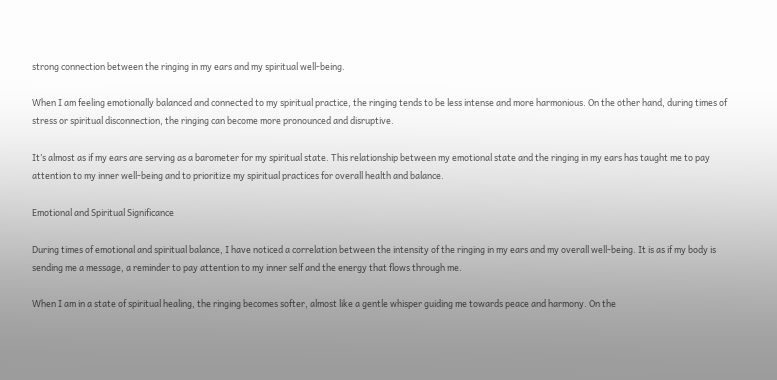strong connection between the ringing in my ears and my spiritual well-being.

When I am feeling emotionally balanced and connected to my spiritual practice, the ringing tends to be less intense and more harmonious. On the other hand, during times of stress or spiritual disconnection, the ringing can become more pronounced and disruptive.

It’s almost as if my ears are serving as a barometer for my spiritual state. This relationship between my emotional state and the ringing in my ears has taught me to pay attention to my inner well-being and to prioritize my spiritual practices for overall health and balance.

Emotional and Spiritual Significance

During times of emotional and spiritual balance, I have noticed a correlation between the intensity of the ringing in my ears and my overall well-being. It is as if my body is sending me a message, a reminder to pay attention to my inner self and the energy that flows through me.

When I am in a state of spiritual healing, the ringing becomes softer, almost like a gentle whisper guiding me towards peace and harmony. On the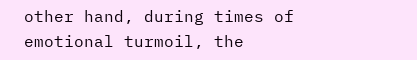other hand, during times of emotional turmoil, the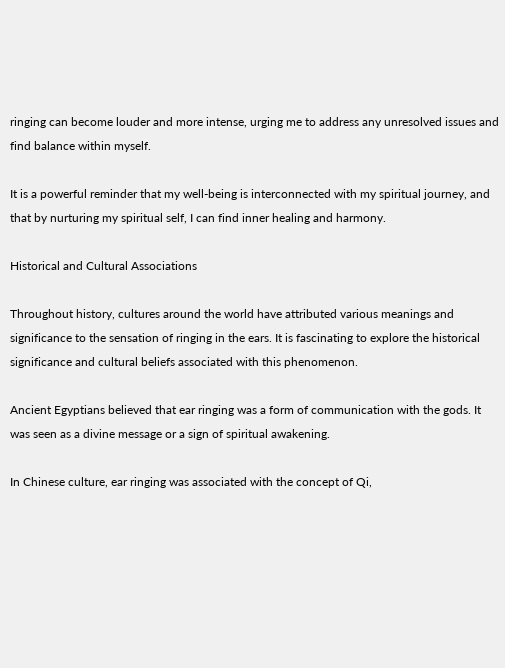ringing can become louder and more intense, urging me to address any unresolved issues and find balance within myself.

It is a powerful reminder that my well-being is interconnected with my spiritual journey, and that by nurturing my spiritual self, I can find inner healing and harmony.

Historical and Cultural Associations

Throughout history, cultures around the world have attributed various meanings and significance to the sensation of ringing in the ears. It is fascinating to explore the historical significance and cultural beliefs associated with this phenomenon.

Ancient Egyptians believed that ear ringing was a form of communication with the gods. It was seen as a divine message or a sign of spiritual awakening.

In Chinese culture, ear ringing was associated with the concept of Qi,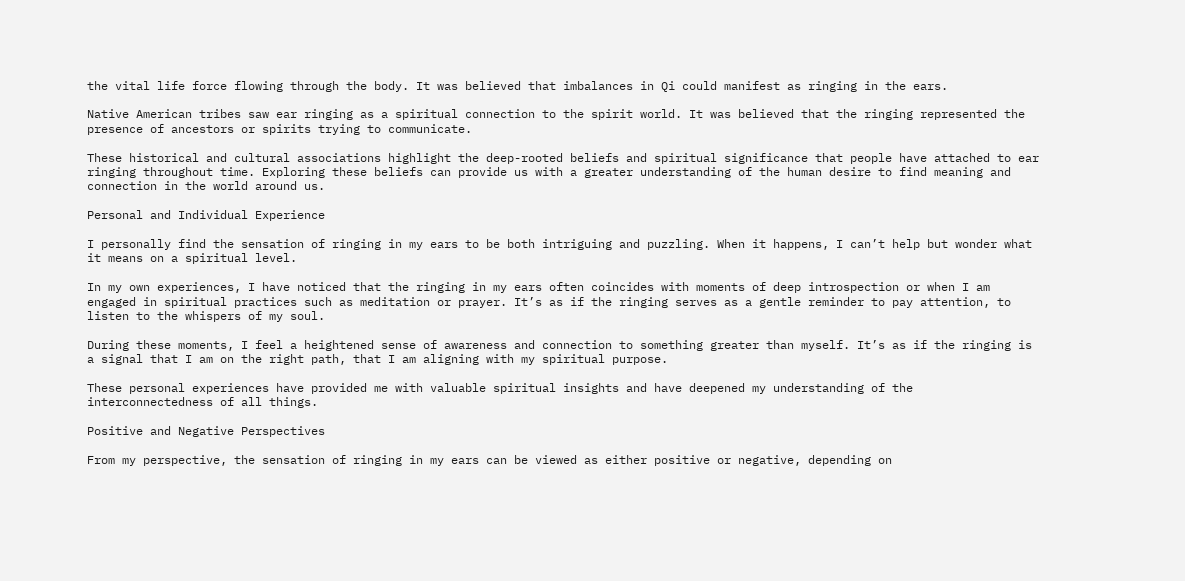the vital life force flowing through the body. It was believed that imbalances in Qi could manifest as ringing in the ears.

Native American tribes saw ear ringing as a spiritual connection to the spirit world. It was believed that the ringing represented the presence of ancestors or spirits trying to communicate.

These historical and cultural associations highlight the deep-rooted beliefs and spiritual significance that people have attached to ear ringing throughout time. Exploring these beliefs can provide us with a greater understanding of the human desire to find meaning and connection in the world around us.

Personal and Individual Experience

I personally find the sensation of ringing in my ears to be both intriguing and puzzling. When it happens, I can’t help but wonder what it means on a spiritual level.

In my own experiences, I have noticed that the ringing in my ears often coincides with moments of deep introspection or when I am engaged in spiritual practices such as meditation or prayer. It’s as if the ringing serves as a gentle reminder to pay attention, to listen to the whispers of my soul.

During these moments, I feel a heightened sense of awareness and connection to something greater than myself. It’s as if the ringing is a signal that I am on the right path, that I am aligning with my spiritual purpose.

These personal experiences have provided me with valuable spiritual insights and have deepened my understanding of the interconnectedness of all things.

Positive and Negative Perspectives

From my perspective, the sensation of ringing in my ears can be viewed as either positive or negative, depending on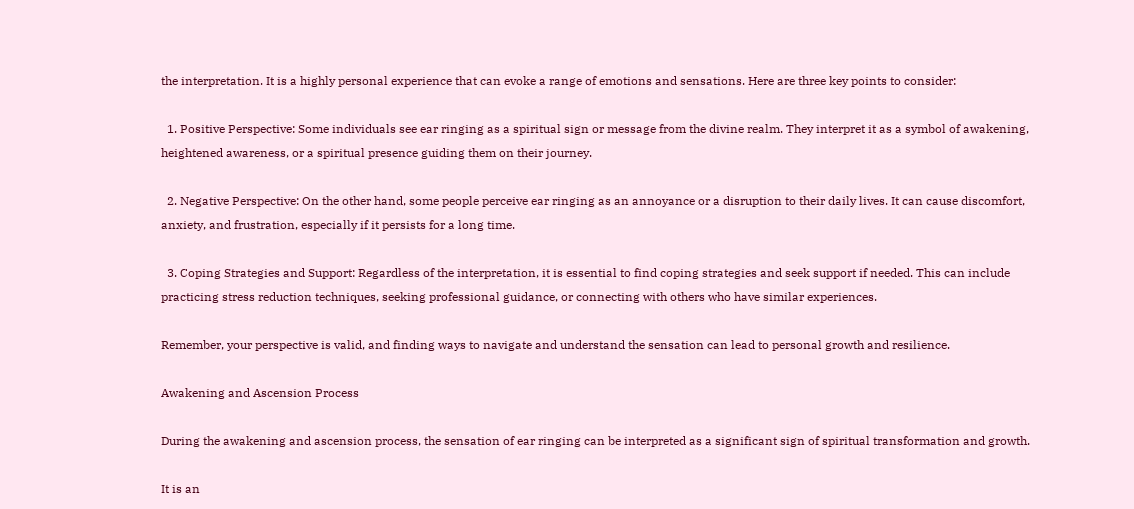the interpretation. It is a highly personal experience that can evoke a range of emotions and sensations. Here are three key points to consider:

  1. Positive Perspective: Some individuals see ear ringing as a spiritual sign or message from the divine realm. They interpret it as a symbol of awakening, heightened awareness, or a spiritual presence guiding them on their journey.

  2. Negative Perspective: On the other hand, some people perceive ear ringing as an annoyance or a disruption to their daily lives. It can cause discomfort, anxiety, and frustration, especially if it persists for a long time.

  3. Coping Strategies and Support: Regardless of the interpretation, it is essential to find coping strategies and seek support if needed. This can include practicing stress reduction techniques, seeking professional guidance, or connecting with others who have similar experiences.

Remember, your perspective is valid, and finding ways to navigate and understand the sensation can lead to personal growth and resilience.

Awakening and Ascension Process

During the awakening and ascension process, the sensation of ear ringing can be interpreted as a significant sign of spiritual transformation and growth.

It is an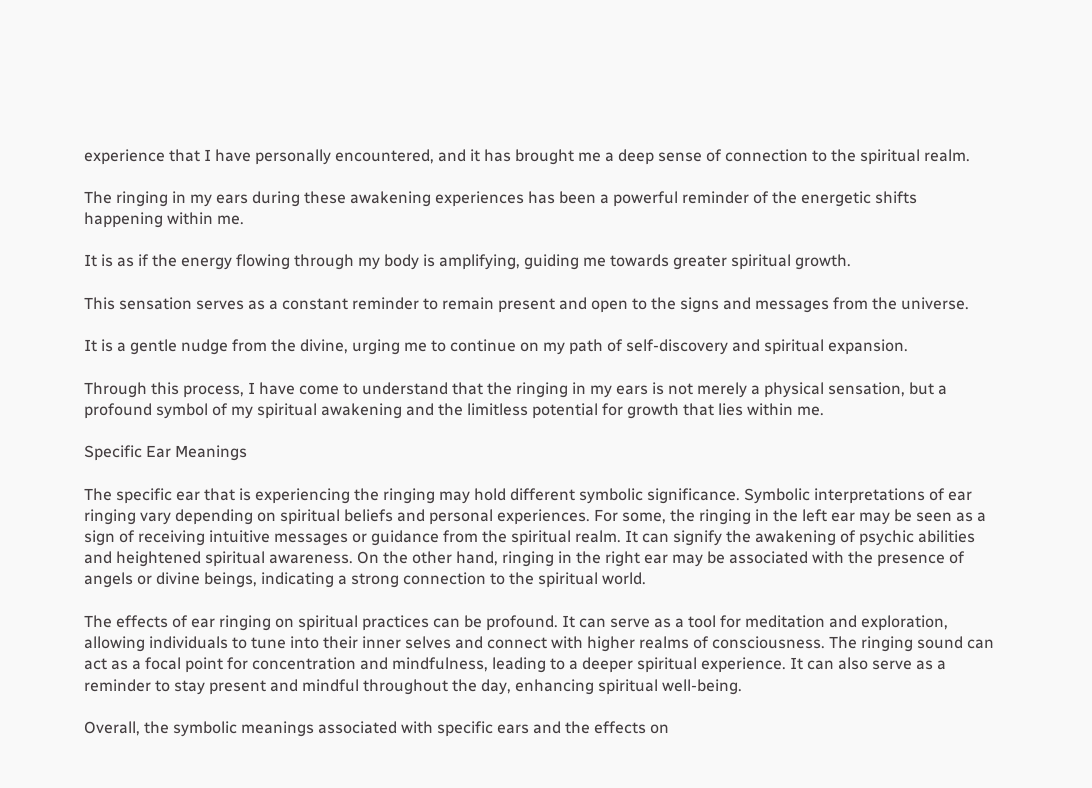experience that I have personally encountered, and it has brought me a deep sense of connection to the spiritual realm.

The ringing in my ears during these awakening experiences has been a powerful reminder of the energetic shifts happening within me.

It is as if the energy flowing through my body is amplifying, guiding me towards greater spiritual growth.

This sensation serves as a constant reminder to remain present and open to the signs and messages from the universe.

It is a gentle nudge from the divine, urging me to continue on my path of self-discovery and spiritual expansion.

Through this process, I have come to understand that the ringing in my ears is not merely a physical sensation, but a profound symbol of my spiritual awakening and the limitless potential for growth that lies within me.

Specific Ear Meanings

The specific ear that is experiencing the ringing may hold different symbolic significance. Symbolic interpretations of ear ringing vary depending on spiritual beliefs and personal experiences. For some, the ringing in the left ear may be seen as a sign of receiving intuitive messages or guidance from the spiritual realm. It can signify the awakening of psychic abilities and heightened spiritual awareness. On the other hand, ringing in the right ear may be associated with the presence of angels or divine beings, indicating a strong connection to the spiritual world.

The effects of ear ringing on spiritual practices can be profound. It can serve as a tool for meditation and exploration, allowing individuals to tune into their inner selves and connect with higher realms of consciousness. The ringing sound can act as a focal point for concentration and mindfulness, leading to a deeper spiritual experience. It can also serve as a reminder to stay present and mindful throughout the day, enhancing spiritual well-being.

Overall, the symbolic meanings associated with specific ears and the effects on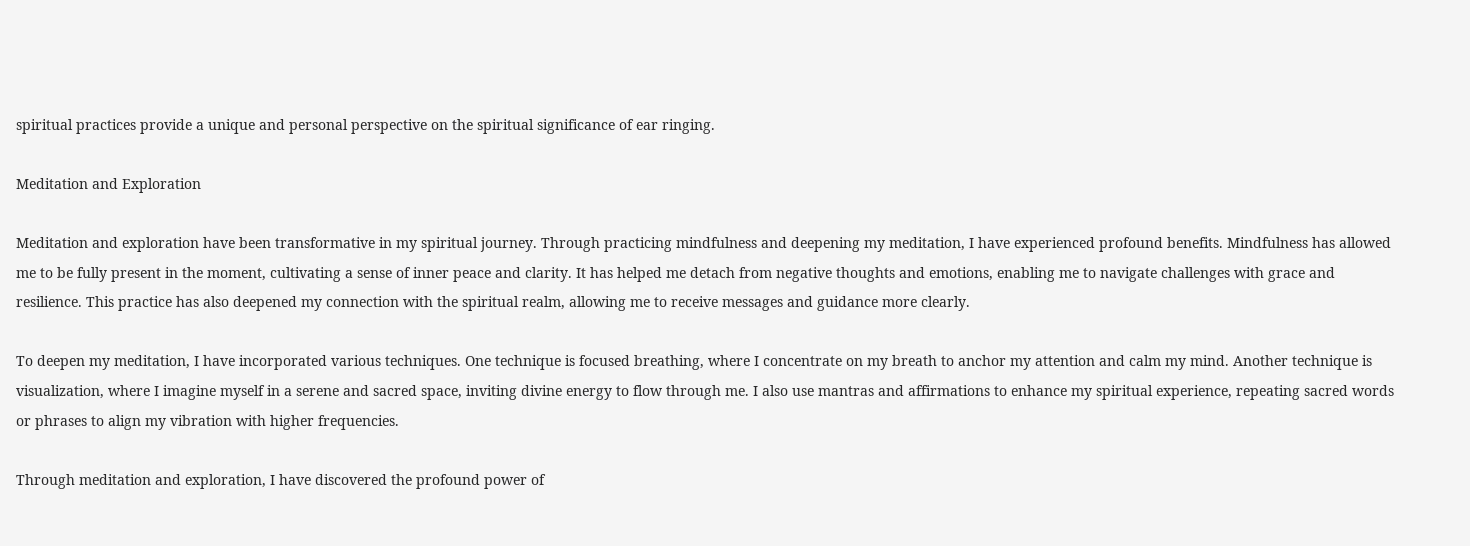spiritual practices provide a unique and personal perspective on the spiritual significance of ear ringing.

Meditation and Exploration

Meditation and exploration have been transformative in my spiritual journey. Through practicing mindfulness and deepening my meditation, I have experienced profound benefits. Mindfulness has allowed me to be fully present in the moment, cultivating a sense of inner peace and clarity. It has helped me detach from negative thoughts and emotions, enabling me to navigate challenges with grace and resilience. This practice has also deepened my connection with the spiritual realm, allowing me to receive messages and guidance more clearly.

To deepen my meditation, I have incorporated various techniques. One technique is focused breathing, where I concentrate on my breath to anchor my attention and calm my mind. Another technique is visualization, where I imagine myself in a serene and sacred space, inviting divine energy to flow through me. I also use mantras and affirmations to enhance my spiritual experience, repeating sacred words or phrases to align my vibration with higher frequencies.

Through meditation and exploration, I have discovered the profound power of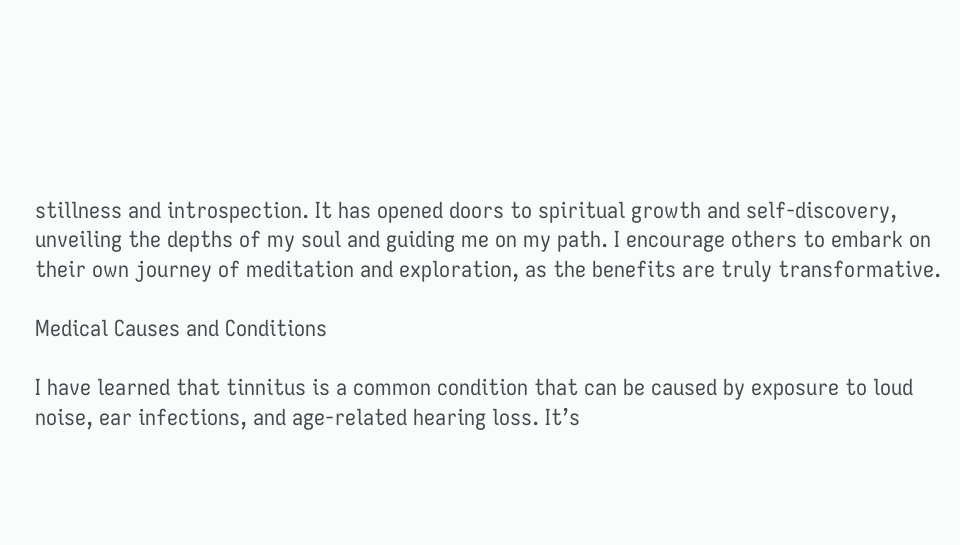stillness and introspection. It has opened doors to spiritual growth and self-discovery, unveiling the depths of my soul and guiding me on my path. I encourage others to embark on their own journey of meditation and exploration, as the benefits are truly transformative.

Medical Causes and Conditions

I have learned that tinnitus is a common condition that can be caused by exposure to loud noise, ear infections, and age-related hearing loss. It’s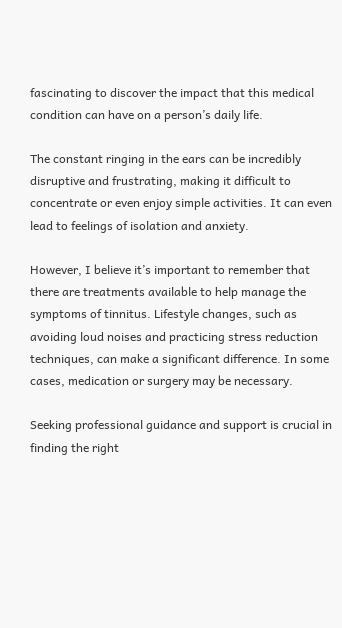fascinating to discover the impact that this medical condition can have on a person’s daily life.

The constant ringing in the ears can be incredibly disruptive and frustrating, making it difficult to concentrate or even enjoy simple activities. It can even lead to feelings of isolation and anxiety.

However, I believe it’s important to remember that there are treatments available to help manage the symptoms of tinnitus. Lifestyle changes, such as avoiding loud noises and practicing stress reduction techniques, can make a significant difference. In some cases, medication or surgery may be necessary.

Seeking professional guidance and support is crucial in finding the right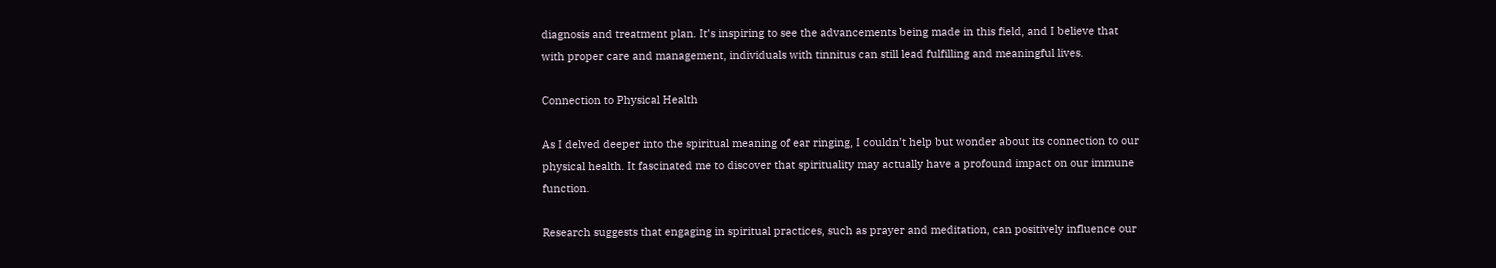diagnosis and treatment plan. It’s inspiring to see the advancements being made in this field, and I believe that with proper care and management, individuals with tinnitus can still lead fulfilling and meaningful lives.

Connection to Physical Health

As I delved deeper into the spiritual meaning of ear ringing, I couldn’t help but wonder about its connection to our physical health. It fascinated me to discover that spirituality may actually have a profound impact on our immune function.

Research suggests that engaging in spiritual practices, such as prayer and meditation, can positively influence our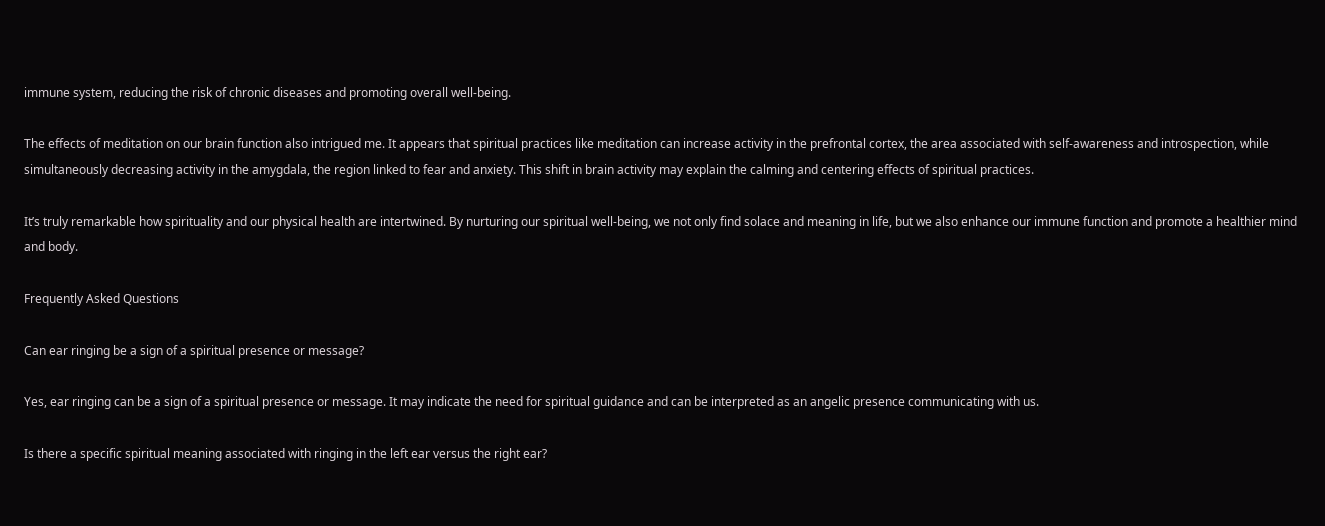immune system, reducing the risk of chronic diseases and promoting overall well-being.

The effects of meditation on our brain function also intrigued me. It appears that spiritual practices like meditation can increase activity in the prefrontal cortex, the area associated with self-awareness and introspection, while simultaneously decreasing activity in the amygdala, the region linked to fear and anxiety. This shift in brain activity may explain the calming and centering effects of spiritual practices.

It’s truly remarkable how spirituality and our physical health are intertwined. By nurturing our spiritual well-being, we not only find solace and meaning in life, but we also enhance our immune function and promote a healthier mind and body.

Frequently Asked Questions

Can ear ringing be a sign of a spiritual presence or message?

Yes, ear ringing can be a sign of a spiritual presence or message. It may indicate the need for spiritual guidance and can be interpreted as an angelic presence communicating with us.

Is there a specific spiritual meaning associated with ringing in the left ear versus the right ear?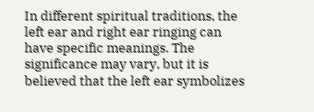In different spiritual traditions, the left ear and right ear ringing can have specific meanings. The significance may vary, but it is believed that the left ear symbolizes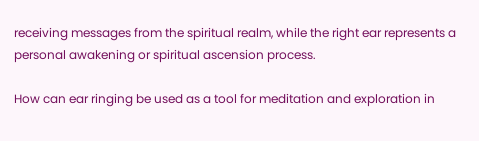receiving messages from the spiritual realm, while the right ear represents a personal awakening or spiritual ascension process.

How can ear ringing be used as a tool for meditation and exploration in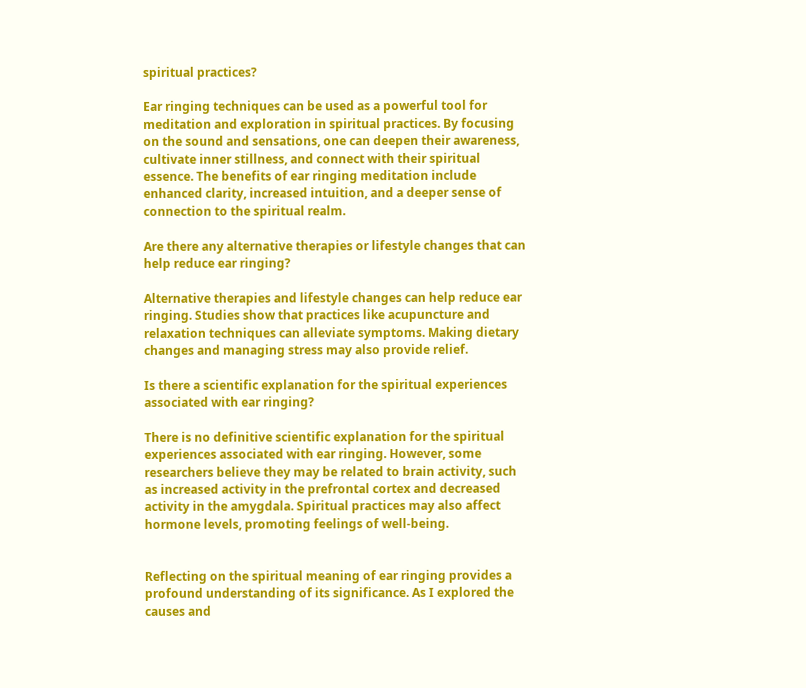spiritual practices?

Ear ringing techniques can be used as a powerful tool for meditation and exploration in spiritual practices. By focusing on the sound and sensations, one can deepen their awareness, cultivate inner stillness, and connect with their spiritual essence. The benefits of ear ringing meditation include enhanced clarity, increased intuition, and a deeper sense of connection to the spiritual realm.

Are there any alternative therapies or lifestyle changes that can help reduce ear ringing?

Alternative therapies and lifestyle changes can help reduce ear ringing. Studies show that practices like acupuncture and relaxation techniques can alleviate symptoms. Making dietary changes and managing stress may also provide relief.

Is there a scientific explanation for the spiritual experiences associated with ear ringing?

There is no definitive scientific explanation for the spiritual experiences associated with ear ringing. However, some researchers believe they may be related to brain activity, such as increased activity in the prefrontal cortex and decreased activity in the amygdala. Spiritual practices may also affect hormone levels, promoting feelings of well-being.


Reflecting on the spiritual meaning of ear ringing provides a profound understanding of its significance. As I explored the causes and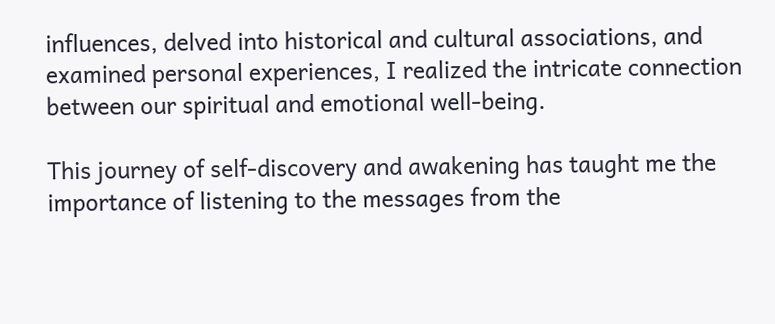influences, delved into historical and cultural associations, and examined personal experiences, I realized the intricate connection between our spiritual and emotional well-being.

This journey of self-discovery and awakening has taught me the importance of listening to the messages from the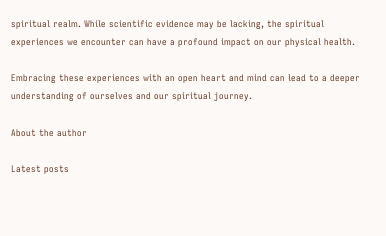spiritual realm. While scientific evidence may be lacking, the spiritual experiences we encounter can have a profound impact on our physical health.

Embracing these experiences with an open heart and mind can lead to a deeper understanding of ourselves and our spiritual journey.

About the author

Latest posts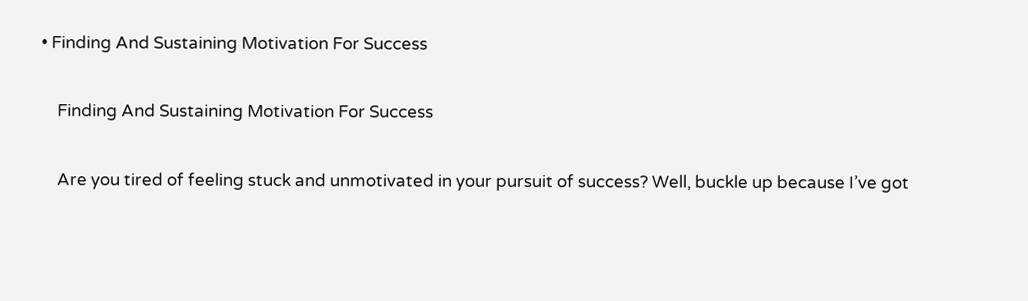• Finding And Sustaining Motivation For Success

    Finding And Sustaining Motivation For Success

    Are you tired of feeling stuck and unmotivated in your pursuit of success? Well, buckle up because I’ve got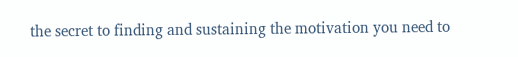the secret to finding and sustaining the motivation you need to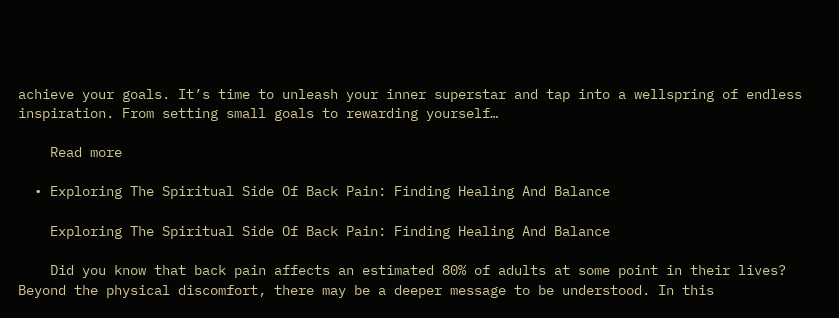achieve your goals. It’s time to unleash your inner superstar and tap into a wellspring of endless inspiration. From setting small goals to rewarding yourself…

    Read more

  • Exploring The Spiritual Side Of Back Pain: Finding Healing And Balance

    Exploring The Spiritual Side Of Back Pain: Finding Healing And Balance

    Did you know that back pain affects an estimated 80% of adults at some point in their lives? Beyond the physical discomfort, there may be a deeper message to be understood. In this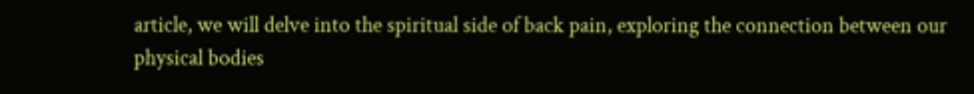article, we will delve into the spiritual side of back pain, exploring the connection between our physical bodies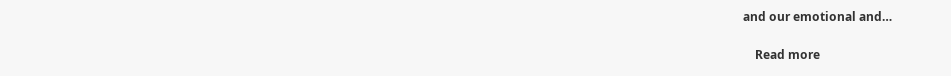and our emotional and…

    Read more